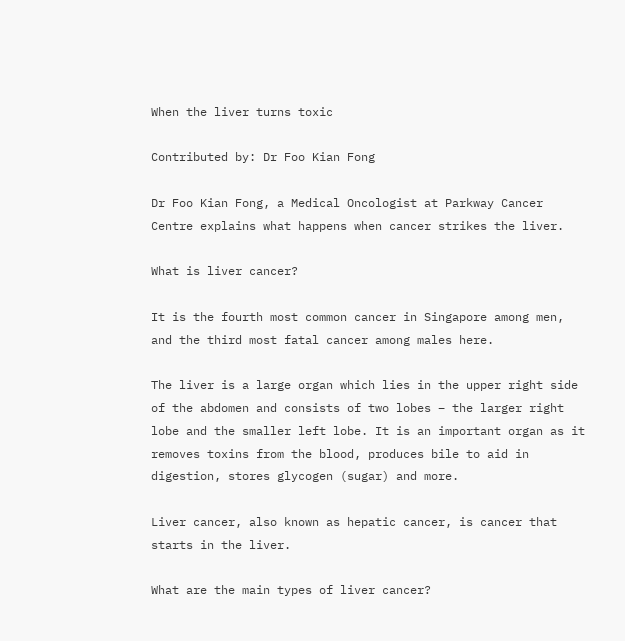When the liver turns toxic

Contributed by: Dr Foo Kian Fong

Dr Foo Kian Fong, a Medical Oncologist at Parkway Cancer Centre explains what happens when cancer strikes the liver.

What is liver cancer?

It is the fourth most common cancer in Singapore among men, and the third most fatal cancer among males here.

The liver is a large organ which lies in the upper right side of the abdomen and consists of two lobes – the larger right lobe and the smaller left lobe. It is an important organ as it removes toxins from the blood, produces bile to aid in digestion, stores glycogen (sugar) and more.

Liver cancer, also known as hepatic cancer, is cancer that starts in the liver.

What are the main types of liver cancer?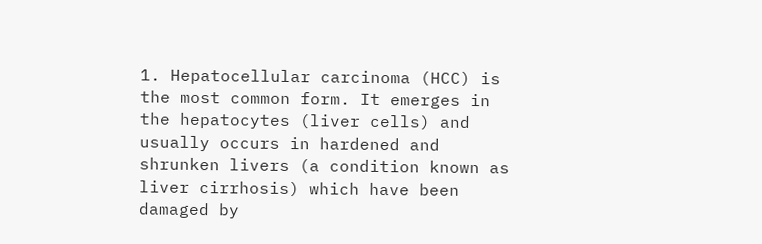1. Hepatocellular carcinoma (HCC) is the most common form. It emerges in the hepatocytes (liver cells) and usually occurs in hardened and shrunken livers (a condition known as liver cirrhosis) which have been damaged by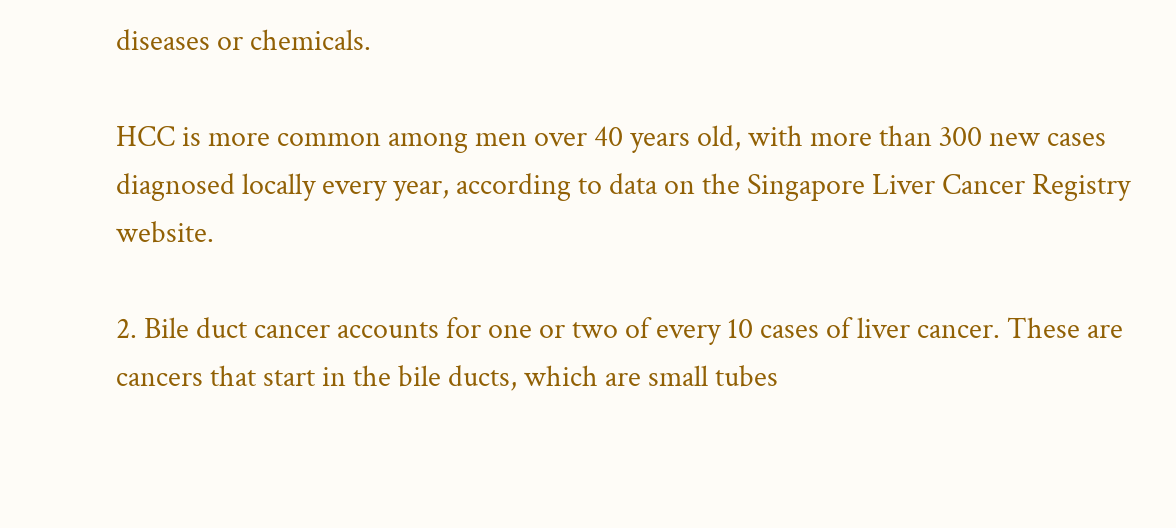diseases or chemicals.

HCC is more common among men over 40 years old, with more than 300 new cases diagnosed locally every year, according to data on the Singapore Liver Cancer Registry website.

2. Bile duct cancer accounts for one or two of every 10 cases of liver cancer. These are cancers that start in the bile ducts, which are small tubes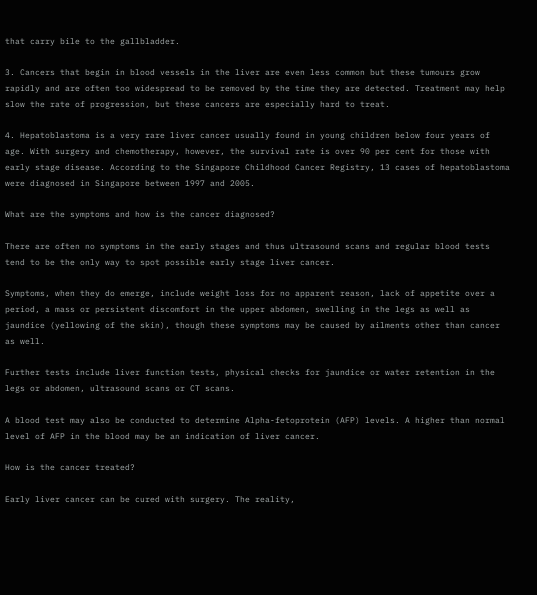that carry bile to the gallbladder.

3. Cancers that begin in blood vessels in the liver are even less common but these tumours grow rapidly and are often too widespread to be removed by the time they are detected. Treatment may help slow the rate of progression, but these cancers are especially hard to treat.

4. Hepatoblastoma is a very rare liver cancer usually found in young children below four years of age. With surgery and chemotherapy, however, the survival rate is over 90 per cent for those with early stage disease. According to the Singapore Childhood Cancer Registry, 13 cases of hepatoblastoma were diagnosed in Singapore between 1997 and 2005.

What are the symptoms and how is the cancer diagnosed?

There are often no symptoms in the early stages and thus ultrasound scans and regular blood tests tend to be the only way to spot possible early stage liver cancer.

Symptoms, when they do emerge, include weight loss for no apparent reason, lack of appetite over a period, a mass or persistent discomfort in the upper abdomen, swelling in the legs as well as jaundice (yellowing of the skin), though these symptoms may be caused by ailments other than cancer as well.

Further tests include liver function tests, physical checks for jaundice or water retention in the legs or abdomen, ultrasound scans or CT scans.

A blood test may also be conducted to determine Alpha-fetoprotein (AFP) levels. A higher than normal level of AFP in the blood may be an indication of liver cancer.

How is the cancer treated?

Early liver cancer can be cured with surgery. The reality,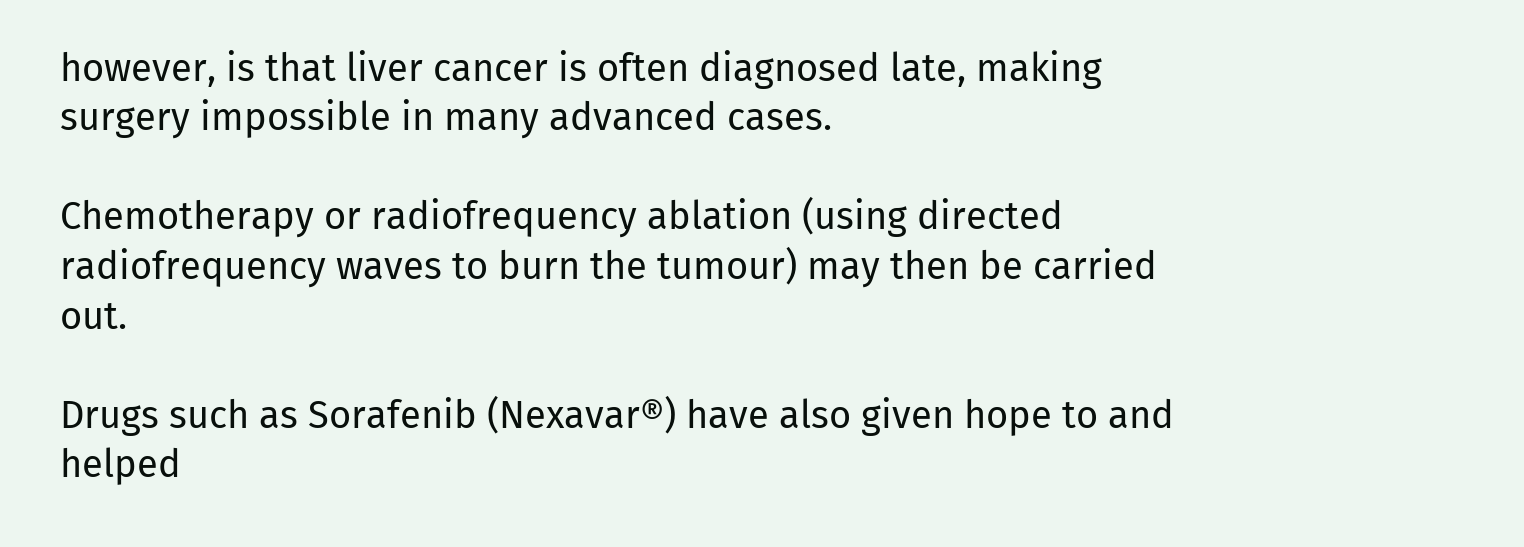however, is that liver cancer is often diagnosed late, making surgery impossible in many advanced cases.

Chemotherapy or radiofrequency ablation (using directed radiofrequency waves to burn the tumour) may then be carried out.

Drugs such as Sorafenib (Nexavar®) have also given hope to and helped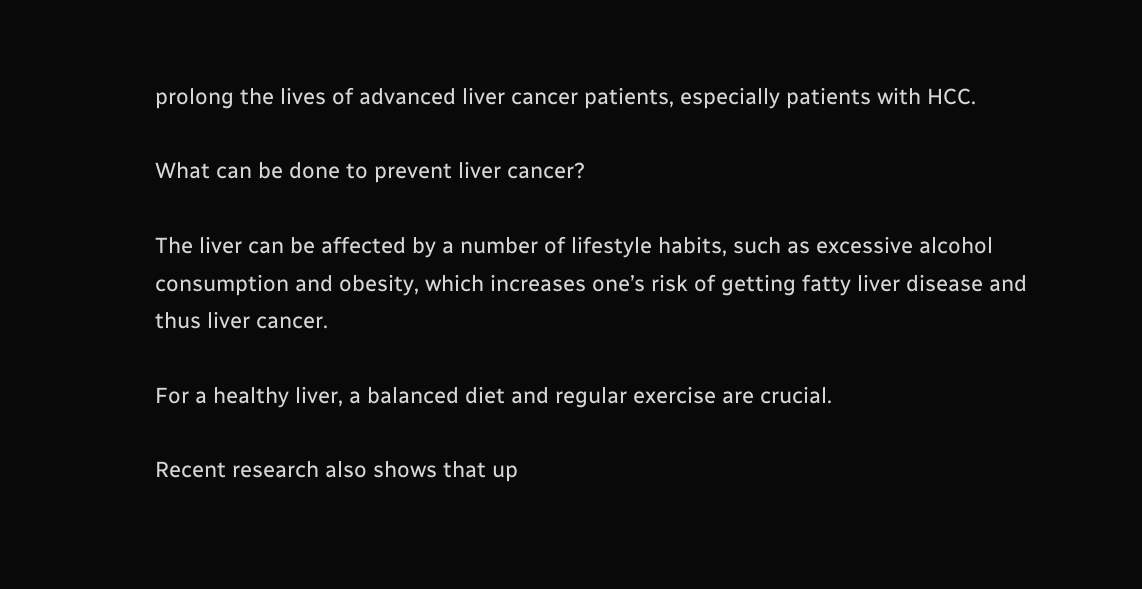prolong the lives of advanced liver cancer patients, especially patients with HCC.

What can be done to prevent liver cancer?

The liver can be affected by a number of lifestyle habits, such as excessive alcohol consumption and obesity, which increases one’s risk of getting fatty liver disease and thus liver cancer.

For a healthy liver, a balanced diet and regular exercise are crucial.

Recent research also shows that up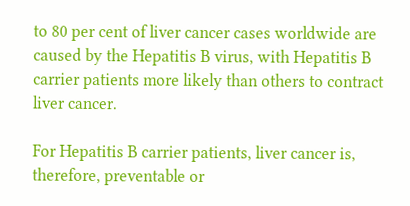to 80 per cent of liver cancer cases worldwide are caused by the Hepatitis B virus, with Hepatitis B carrier patients more likely than others to contract liver cancer.

For Hepatitis B carrier patients, liver cancer is, therefore, preventable or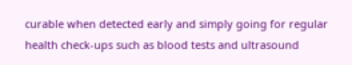curable when detected early and simply going for regular health check-ups such as blood tests and ultrasound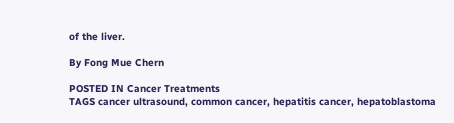of the liver.

By Fong Mue Chern

POSTED IN Cancer Treatments
TAGS cancer ultrasound, common cancer, hepatitis cancer, hepatoblastoma